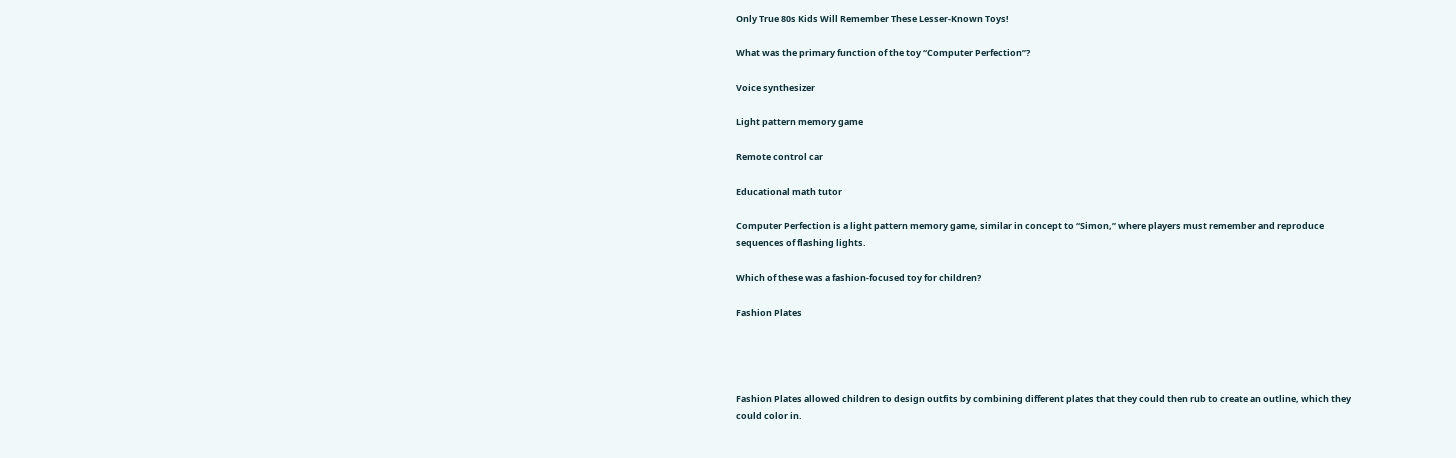Only True 80s Kids Will Remember These Lesser-Known Toys!

What was the primary function of the toy “Computer Perfection”?

Voice synthesizer

Light pattern memory game

Remote control car

Educational math tutor

Computer Perfection is a light pattern memory game, similar in concept to “Simon,” where players must remember and reproduce sequences of flashing lights.

Which of these was a fashion-focused toy for children?

Fashion Plates




Fashion Plates allowed children to design outfits by combining different plates that they could then rub to create an outline, which they could color in.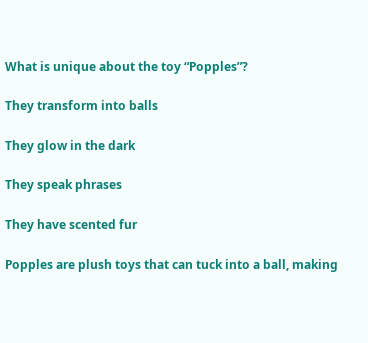What is unique about the toy “Popples”?

They transform into balls

They glow in the dark

They speak phrases

They have scented fur

Popples are plush toys that can tuck into a ball, making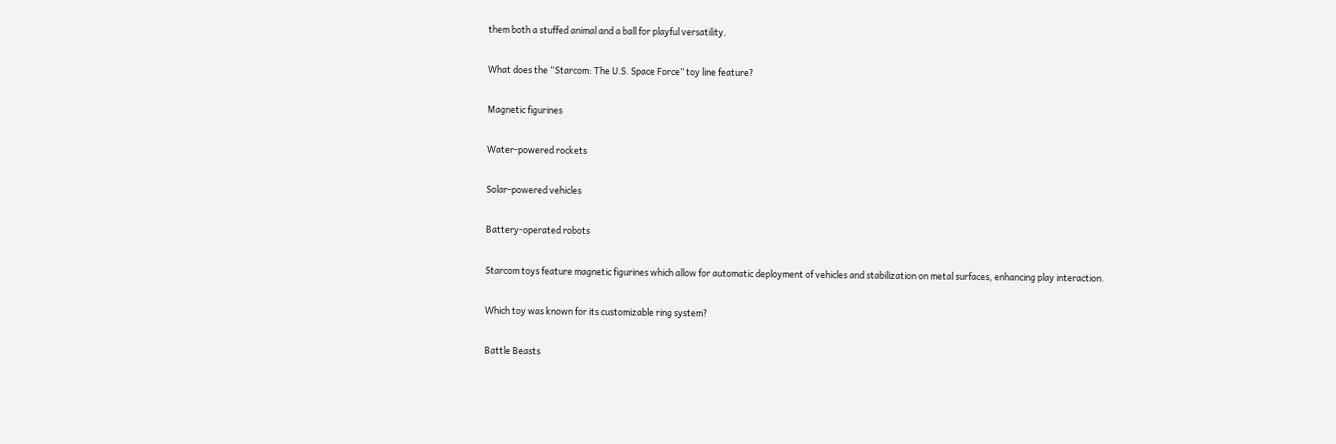them both a stuffed animal and a ball for playful versatility.

What does the “Starcom: The U.S. Space Force” toy line feature?

Magnetic figurines

Water-powered rockets

Solar-powered vehicles

Battery-operated robots

Starcom toys feature magnetic figurines which allow for automatic deployment of vehicles and stabilization on metal surfaces, enhancing play interaction.

Which toy was known for its customizable ring system?

Battle Beasts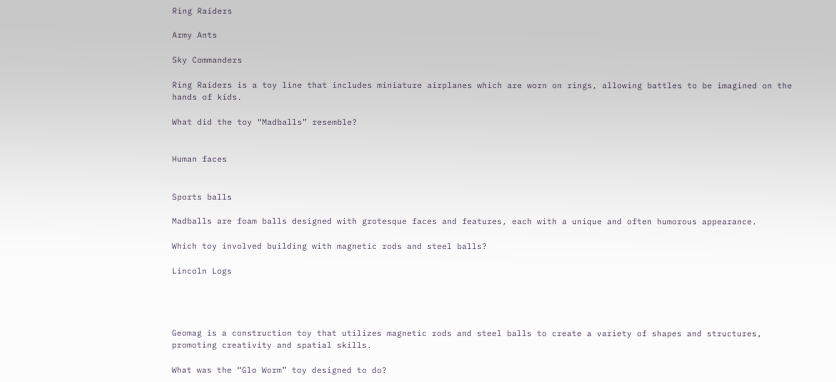Ring Raiders

Army Ants

Sky Commanders

Ring Raiders is a toy line that includes miniature airplanes which are worn on rings, allowing battles to be imagined on the hands of kids.

What did the toy “Madballs” resemble?


Human faces


Sports balls

Madballs are foam balls designed with grotesque faces and features, each with a unique and often humorous appearance.

Which toy involved building with magnetic rods and steel balls?

Lincoln Logs




Geomag is a construction toy that utilizes magnetic rods and steel balls to create a variety of shapes and structures, promoting creativity and spatial skills.

What was the “Glo Worm” toy designed to do?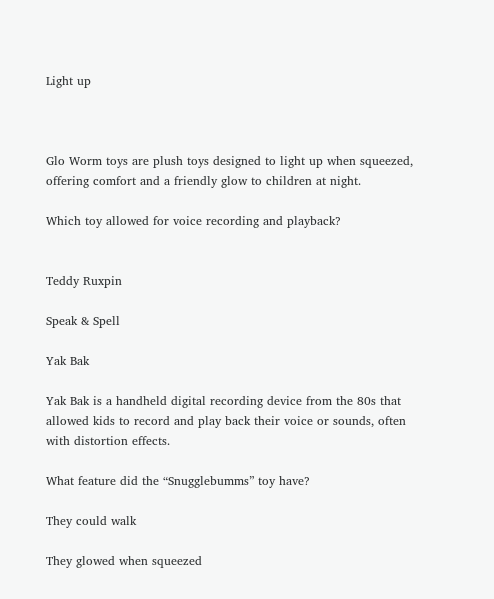Light up



Glo Worm toys are plush toys designed to light up when squeezed, offering comfort and a friendly glow to children at night.

Which toy allowed for voice recording and playback?


Teddy Ruxpin

Speak & Spell

Yak Bak

Yak Bak is a handheld digital recording device from the 80s that allowed kids to record and play back their voice or sounds, often with distortion effects.

What feature did the “Snugglebumms” toy have?

They could walk

They glowed when squeezed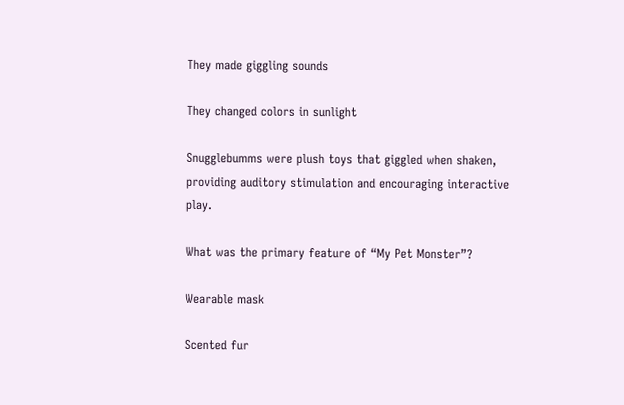They made giggling sounds

They changed colors in sunlight

Snugglebumms were plush toys that giggled when shaken, providing auditory stimulation and encouraging interactive play.

What was the primary feature of “My Pet Monster”?

Wearable mask

Scented fur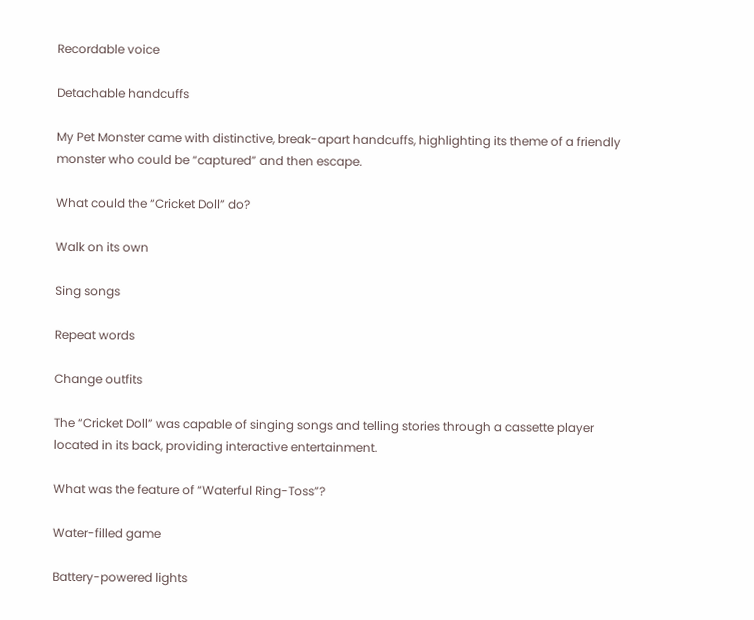Recordable voice

Detachable handcuffs

My Pet Monster came with distinctive, break-apart handcuffs, highlighting its theme of a friendly monster who could be “captured” and then escape.

What could the “Cricket Doll” do?

Walk on its own

Sing songs

Repeat words

Change outfits

The “Cricket Doll” was capable of singing songs and telling stories through a cassette player located in its back, providing interactive entertainment.

What was the feature of “Waterful Ring-Toss”?

Water-filled game

Battery-powered lights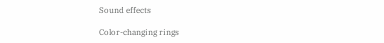Sound effects

Color-changing rings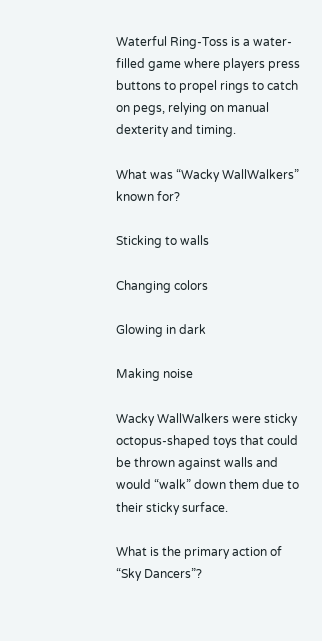Waterful Ring-Toss is a water-filled game where players press buttons to propel rings to catch on pegs, relying on manual dexterity and timing.

What was “Wacky WallWalkers” known for?

Sticking to walls

Changing colors

Glowing in dark

Making noise

Wacky WallWalkers were sticky octopus-shaped toys that could be thrown against walls and would “walk” down them due to their sticky surface.

What is the primary action of “Sky Dancers”?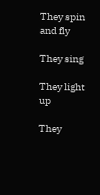They spin and fly

They sing

They light up

They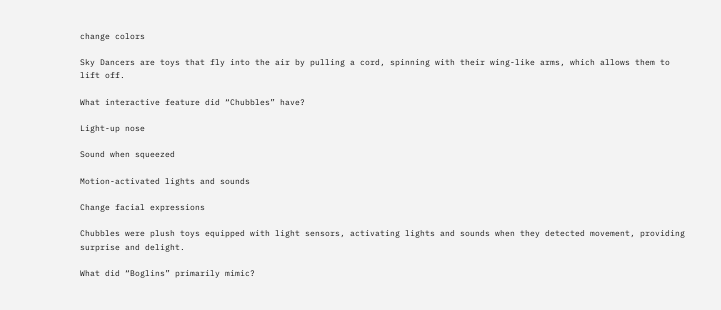change colors

Sky Dancers are toys that fly into the air by pulling a cord, spinning with their wing-like arms, which allows them to lift off.

What interactive feature did “Chubbles” have?

Light-up nose

Sound when squeezed

Motion-activated lights and sounds

Change facial expressions

Chubbles were plush toys equipped with light sensors, activating lights and sounds when they detected movement, providing surprise and delight.

What did “Boglins” primarily mimic?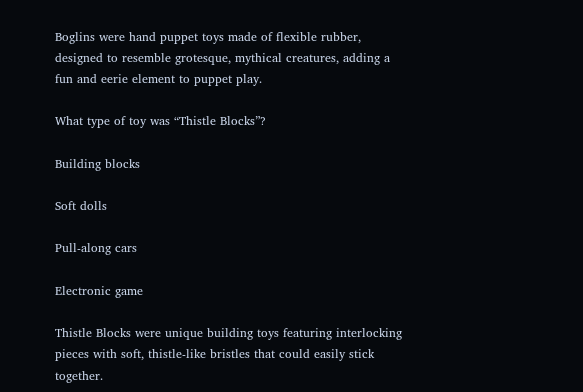Boglins were hand puppet toys made of flexible rubber, designed to resemble grotesque, mythical creatures, adding a fun and eerie element to puppet play.

What type of toy was “Thistle Blocks”?

Building blocks

Soft dolls

Pull-along cars

Electronic game

Thistle Blocks were unique building toys featuring interlocking pieces with soft, thistle-like bristles that could easily stick together.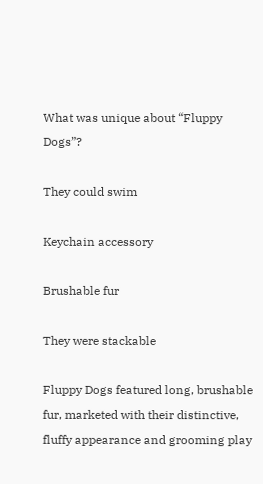What was unique about “Fluppy Dogs”?

They could swim

Keychain accessory

Brushable fur

They were stackable

Fluppy Dogs featured long, brushable fur, marketed with their distinctive, fluffy appearance and grooming play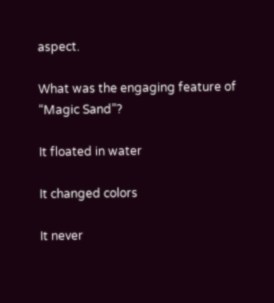aspect.

What was the engaging feature of “Magic Sand”?

It floated in water

It changed colors

It never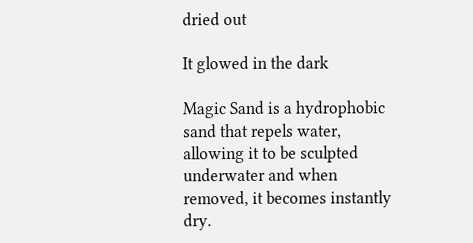dried out

It glowed in the dark

Magic Sand is a hydrophobic sand that repels water, allowing it to be sculpted underwater and when removed, it becomes instantly dry.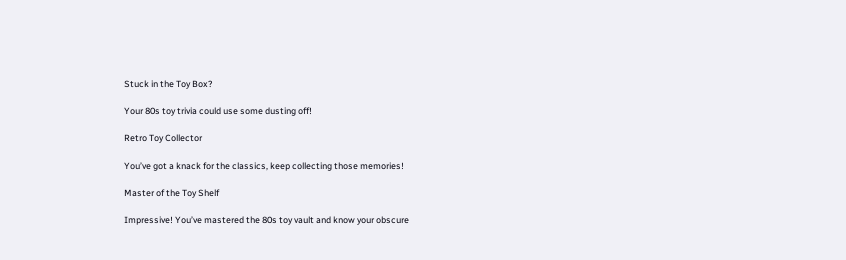Stuck in the Toy Box?

Your 80s toy trivia could use some dusting off!

Retro Toy Collector

You’ve got a knack for the classics, keep collecting those memories!

Master of the Toy Shelf

Impressive! You’ve mastered the 80s toy vault and know your obscure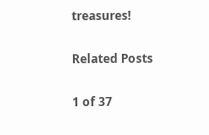treasures!

Related Posts

1 of 37